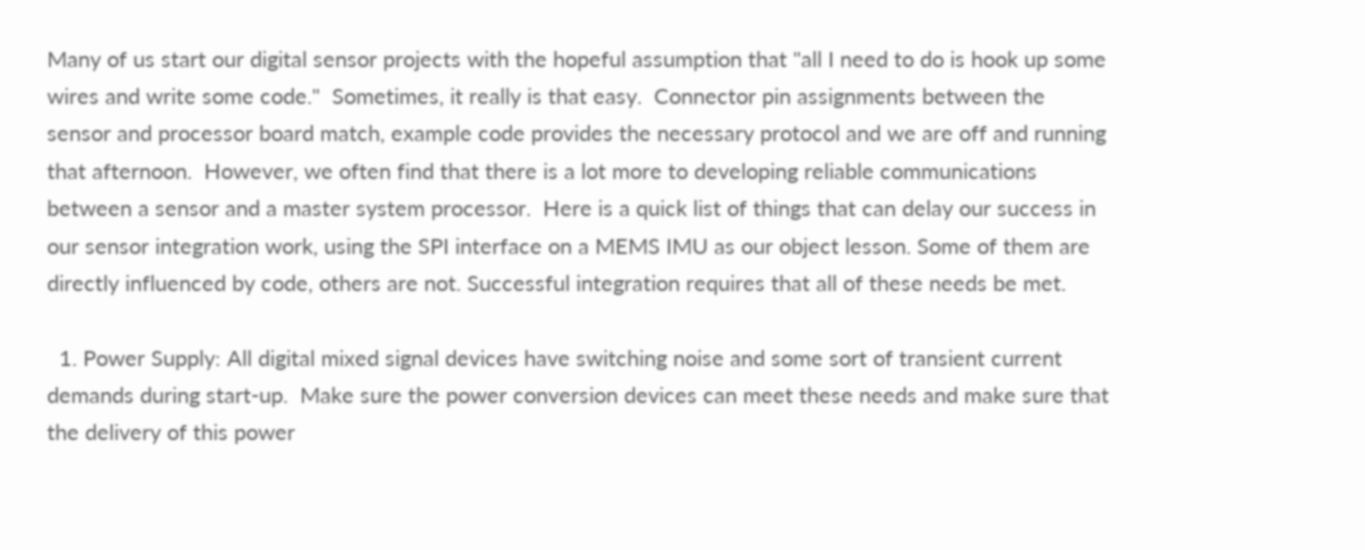Many of us start our digital sensor projects with the hopeful assumption that "all I need to do is hook up some wires and write some code."  Sometimes, it really is that easy.  Connector pin assignments between the sensor and processor board match, example code provides the necessary protocol and we are off and running that afternoon.  However, we often find that there is a lot more to developing reliable communications between a sensor and a master system processor.  Here is a quick list of things that can delay our success in our sensor integration work, using the SPI interface on a MEMS IMU as our object lesson. Some of them are directly influenced by code, others are not. Successful integration requires that all of these needs be met.

  1. Power Supply: All digital mixed signal devices have switching noise and some sort of transient current demands during start-up.  Make sure the power conversion devices can meet these needs and make sure that the delivery of this power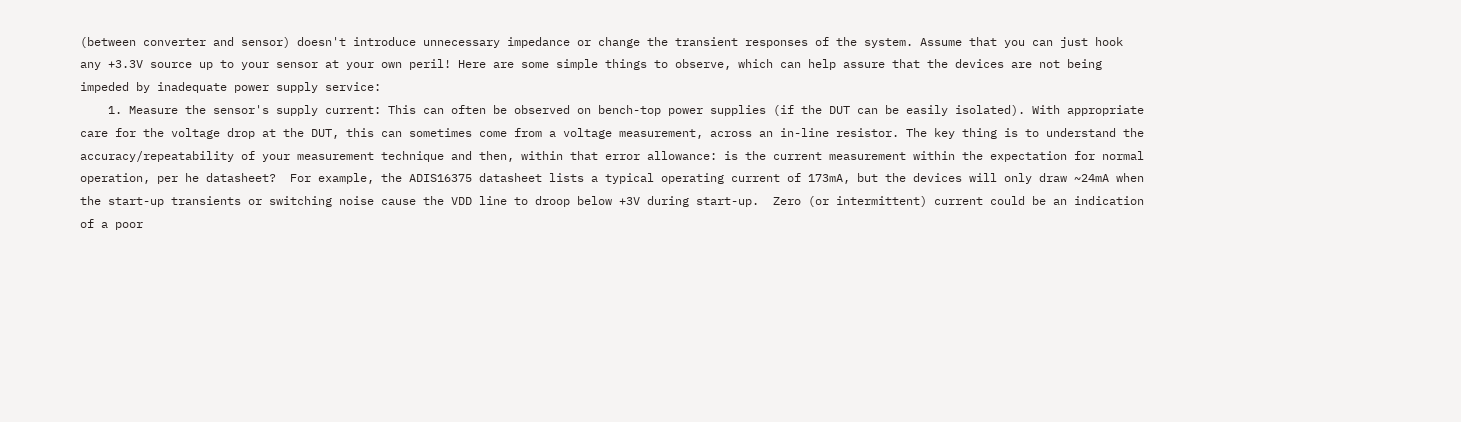(between converter and sensor) doesn't introduce unnecessary impedance or change the transient responses of the system. Assume that you can just hook any +3.3V source up to your sensor at your own peril! Here are some simple things to observe, which can help assure that the devices are not being impeded by inadequate power supply service:
    1. Measure the sensor's supply current: This can often be observed on bench-top power supplies (if the DUT can be easily isolated). With appropriate care for the voltage drop at the DUT, this can sometimes come from a voltage measurement, across an in-line resistor. The key thing is to understand the accuracy/repeatability of your measurement technique and then, within that error allowance: is the current measurement within the expectation for normal operation, per he datasheet?  For example, the ADIS16375 datasheet lists a typical operating current of 173mA, but the devices will only draw ~24mA when the start-up transients or switching noise cause the VDD line to droop below +3V during start-up.  Zero (or intermittent) current could be an indication of a poor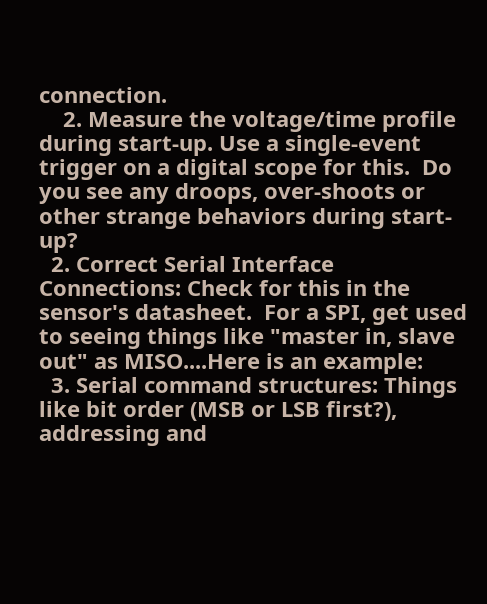connection.
    2. Measure the voltage/time profile during start-up. Use a single-event trigger on a digital scope for this.  Do you see any droops, over-shoots or other strange behaviors during start-up?
  2. Correct Serial Interface Connections: Check for this in the sensor's datasheet.  For a SPI, get used to seeing things like "master in, slave out" as MISO....Here is an example:
  3. Serial command structures: Things like bit order (MSB or LSB first?), addressing and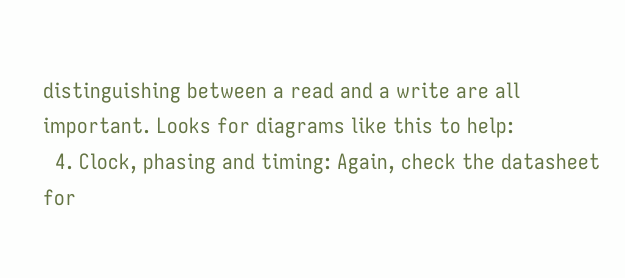distinguishing between a read and a write are all important. Looks for diagrams like this to help:
  4. Clock, phasing and timing: Again, check the datasheet for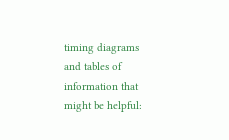timing diagrams and tables of information that might be helpful: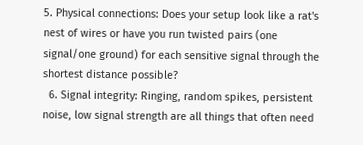5. Physical connections: Does your setup look like a rat's nest of wires or have you run twisted pairs (one signal/one ground) for each sensitive signal through the shortest distance possible?
  6. Signal integrity: Ringing, random spikes, persistent noise, low signal strength are all things that often need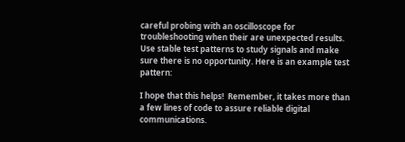careful probing with an oscilloscope for troubleshooting when their are unexpected results.  Use stable test patterns to study signals and make sure there is no opportunity. Here is an example test pattern:

I hope that this helps!  Remember, it takes more than a few lines of code to assure reliable digital communications.